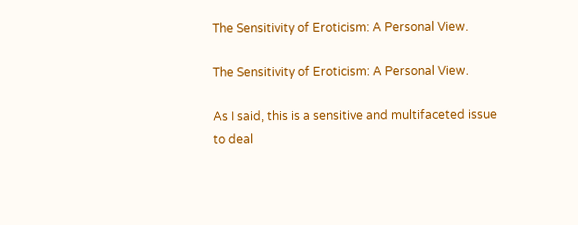The Sensitivity of Eroticism: A Personal View.

The Sensitivity of Eroticism: A Personal View.

As I said, this is a sensitive and multifaceted issue to deal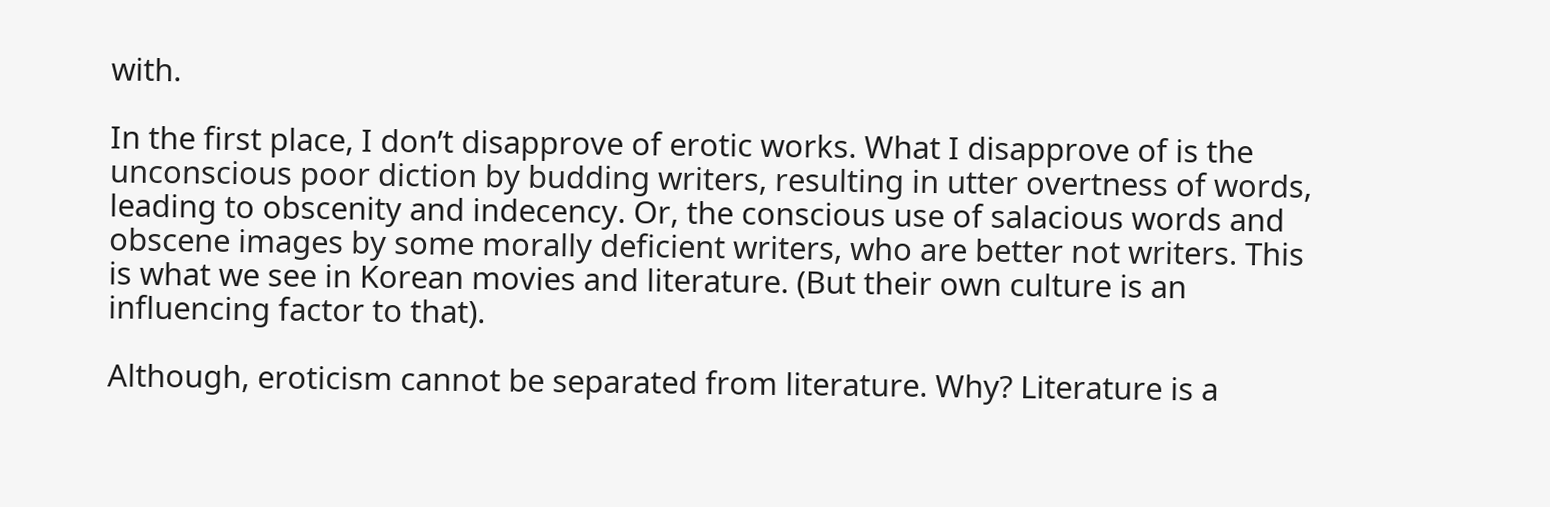with.

In the first place, I don’t disapprove of erotic works. What I disapprove of is the unconscious poor diction by budding writers, resulting in utter overtness of words, leading to obscenity and indecency. Or, the conscious use of salacious words and obscene images by some morally deficient writers, who are better not writers. This is what we see in Korean movies and literature. (But their own culture is an influencing factor to that).

Although, eroticism cannot be separated from literature. Why? Literature is a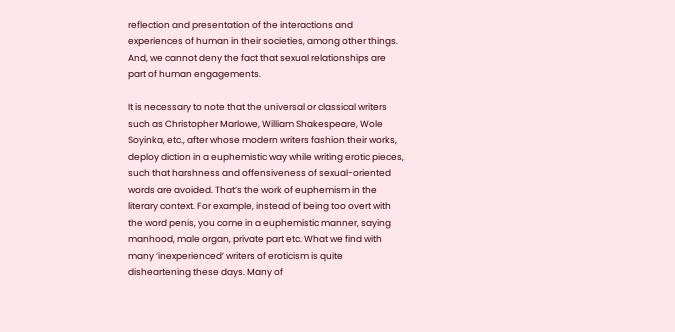reflection and presentation of the interactions and experiences of human in their societies, among other things. And, we cannot deny the fact that sexual relationships are part of human engagements.

It is necessary to note that the universal or classical writers such as Christopher Marlowe, William Shakespeare, Wole Soyinka, etc., after whose modern writers fashion their works, deploy diction in a euphemistic way while writing erotic pieces, such that harshness and offensiveness of sexual-oriented words are avoided. That’s the work of euphemism in the literary context. For example, instead of being too overt with the word penis, you come in a euphemistic manner, saying manhood, male organ, private part etc. What we find with many ‘inexperienced’ writers of eroticism is quite disheartening these days. Many of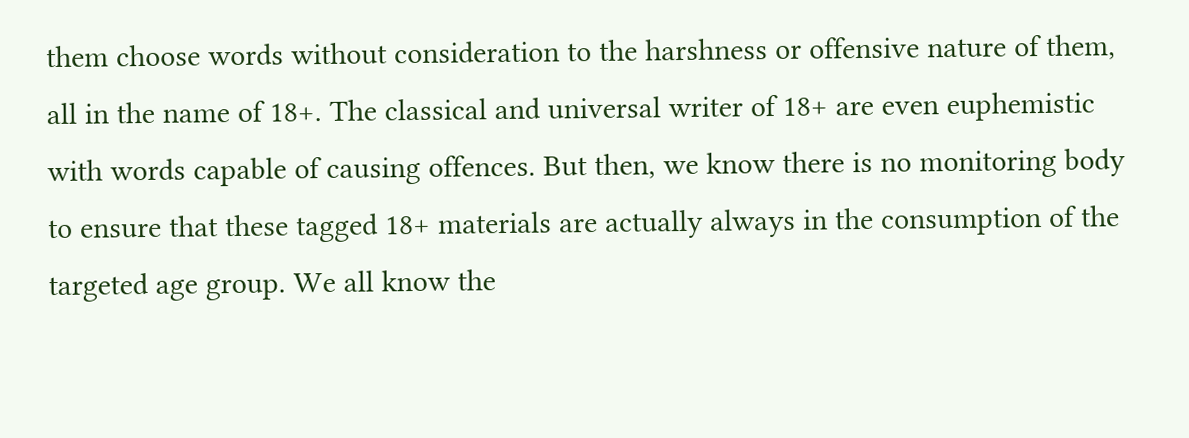them choose words without consideration to the harshness or offensive nature of them, all in the name of 18+. The classical and universal writer of 18+ are even euphemistic with words capable of causing offences. But then, we know there is no monitoring body to ensure that these tagged 18+ materials are actually always in the consumption of the targeted age group. We all know the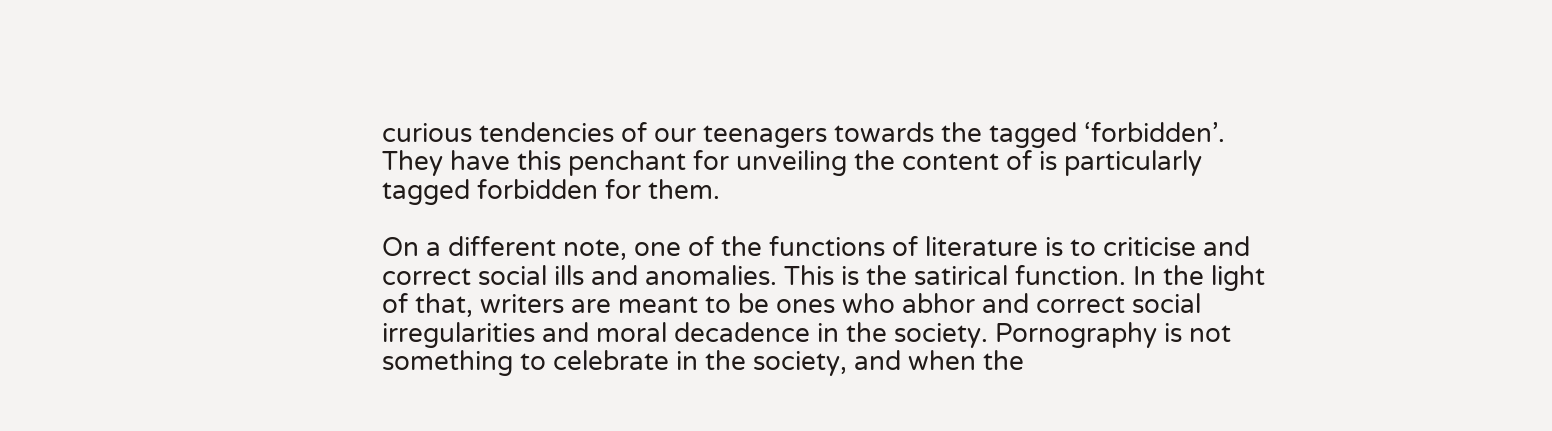curious tendencies of our teenagers towards the tagged ‘forbidden’. They have this penchant for unveiling the content of is particularly tagged forbidden for them.

On a different note, one of the functions of literature is to criticise and correct social ills and anomalies. This is the satirical function. In the light of that, writers are meant to be ones who abhor and correct social irregularities and moral decadence in the society. Pornography is not something to celebrate in the society, and when the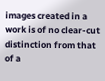images created in a work is of no clear-cut distinction from that of a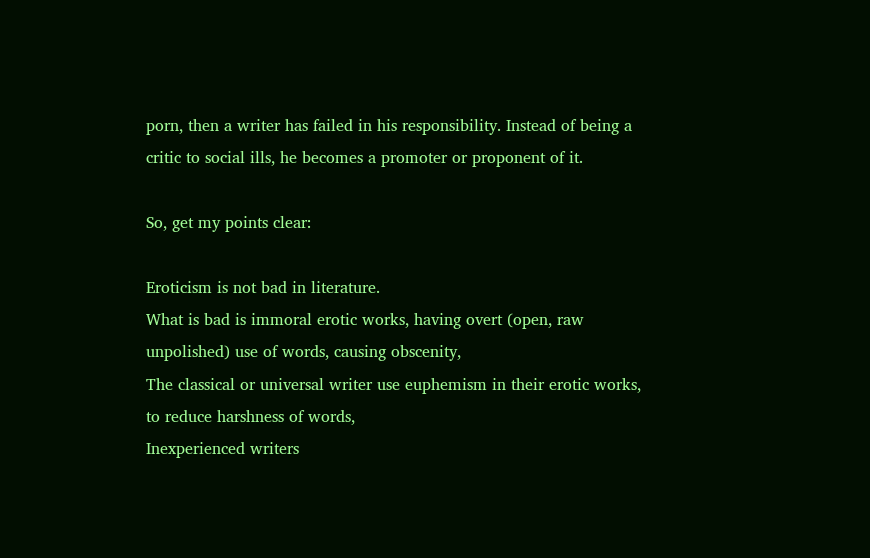porn, then a writer has failed in his responsibility. Instead of being a critic to social ills, he becomes a promoter or proponent of it.

So, get my points clear:

Eroticism is not bad in literature.
What is bad is immoral erotic works, having overt (open, raw unpolished) use of words, causing obscenity,
The classical or universal writer use euphemism in their erotic works, to reduce harshness of words,
Inexperienced writers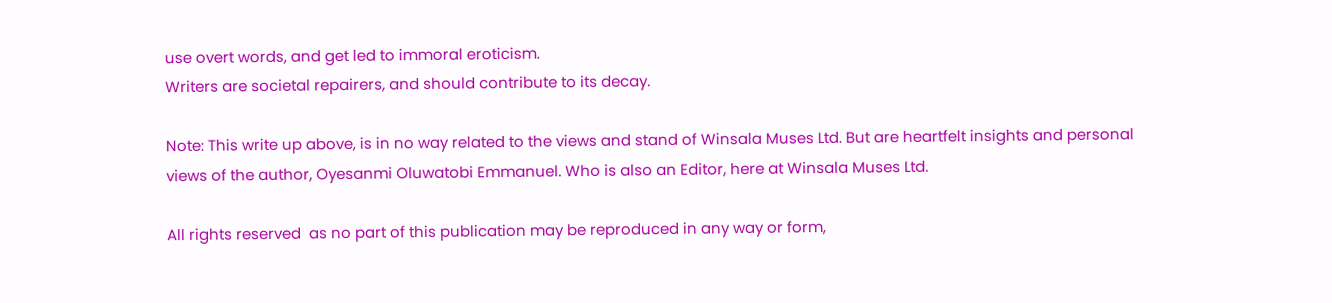use overt words, and get led to immoral eroticism.
Writers are societal repairers, and should contribute to its decay.

Note: This write up above, is in no way related to the views and stand of Winsala Muses Ltd. But are heartfelt insights and personal views of the author, Oyesanmi Oluwatobi Emmanuel. Who is also an Editor, here at Winsala Muses Ltd.

All rights reserved  as no part of this publication may be reproduced in any way or form,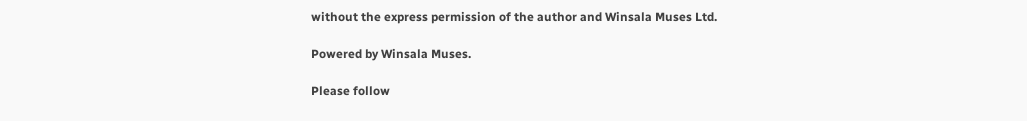without the express permission of the author and Winsala Muses Ltd.

Powered by Winsala Muses.

Please follow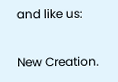and like us:

New Creation.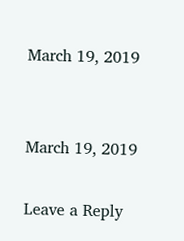March 19, 2019


March 19, 2019

Leave a Reply